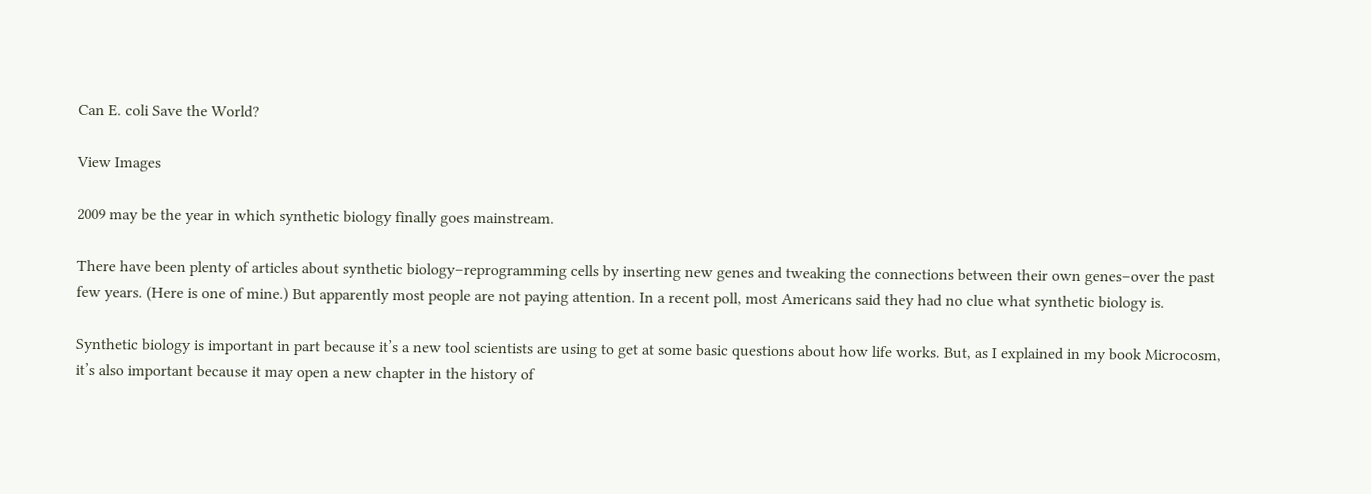Can E. coli Save the World?

View Images

2009 may be the year in which synthetic biology finally goes mainstream.

There have been plenty of articles about synthetic biology–reprogramming cells by inserting new genes and tweaking the connections between their own genes–over the past few years. (Here is one of mine.) But apparently most people are not paying attention. In a recent poll, most Americans said they had no clue what synthetic biology is.

Synthetic biology is important in part because it’s a new tool scientists are using to get at some basic questions about how life works. But, as I explained in my book Microcosm, it’s also important because it may open a new chapter in the history of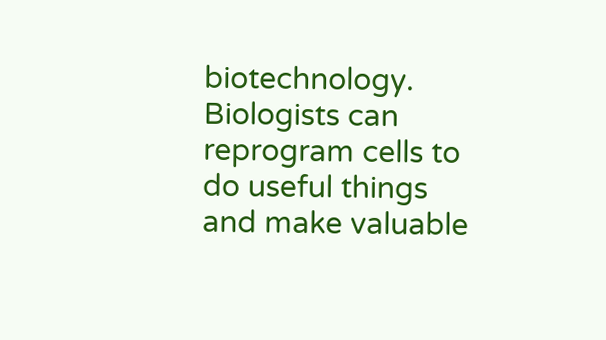biotechnology. Biologists can reprogram cells to do useful things and make valuable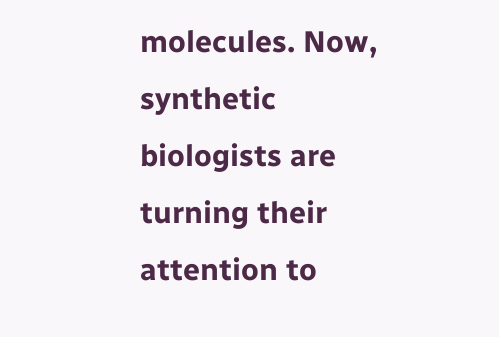molecules. Now, synthetic biologists are turning their attention to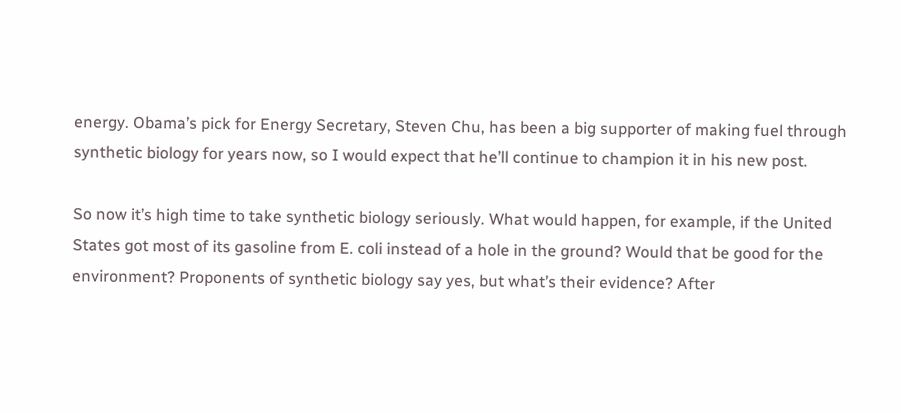energy. Obama’s pick for Energy Secretary, Steven Chu, has been a big supporter of making fuel through synthetic biology for years now, so I would expect that he’ll continue to champion it in his new post.

So now it’s high time to take synthetic biology seriously. What would happen, for example, if the United States got most of its gasoline from E. coli instead of a hole in the ground? Would that be good for the environment? Proponents of synthetic biology say yes, but what’s their evidence? After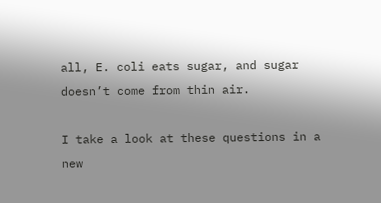all, E. coli eats sugar, and sugar doesn’t come from thin air.

I take a look at these questions in a new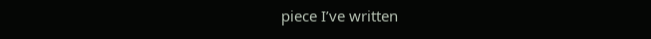piece I’ve written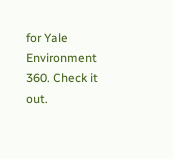for Yale Environment 360. Check it out.